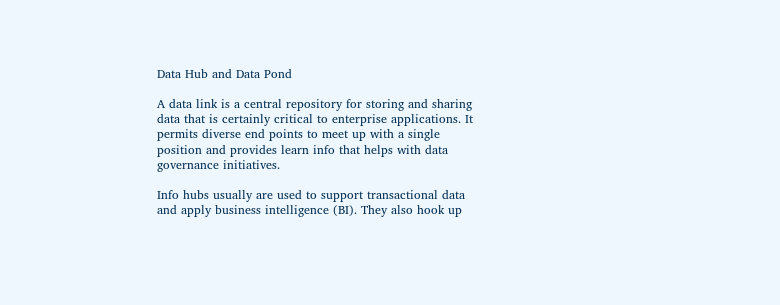Data Hub and Data Pond

A data link is a central repository for storing and sharing data that is certainly critical to enterprise applications. It permits diverse end points to meet up with a single position and provides learn info that helps with data governance initiatives.

Info hubs usually are used to support transactional data and apply business intelligence (BI). They also hook up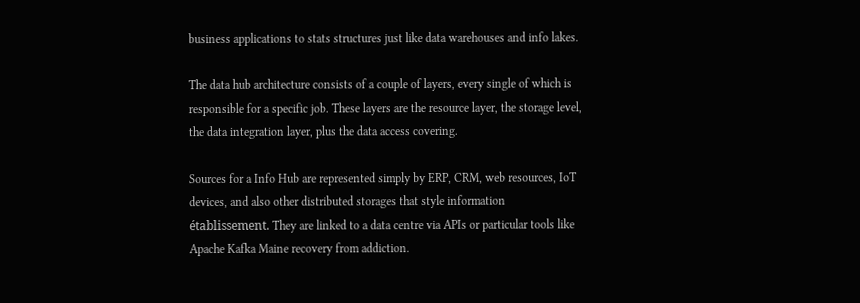business applications to stats structures just like data warehouses and info lakes.

The data hub architecture consists of a couple of layers, every single of which is responsible for a specific job. These layers are the resource layer, the storage level, the data integration layer, plus the data access covering.

Sources for a Info Hub are represented simply by ERP, CRM, web resources, IoT devices, and also other distributed storages that style information établissement. They are linked to a data centre via APIs or particular tools like Apache Kafka Maine recovery from addiction.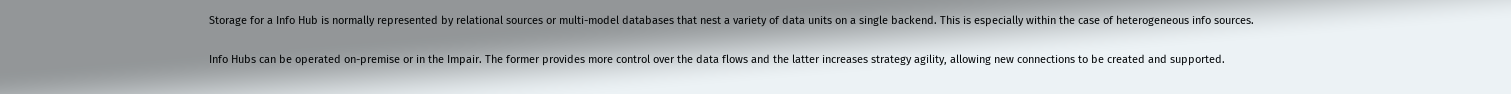Storage for a Info Hub is normally represented by relational sources or multi-model databases that nest a variety of data units on a single backend. This is especially within the case of heterogeneous info sources.

Info Hubs can be operated on-premise or in the Impair. The former provides more control over the data flows and the latter increases strategy agility, allowing new connections to be created and supported.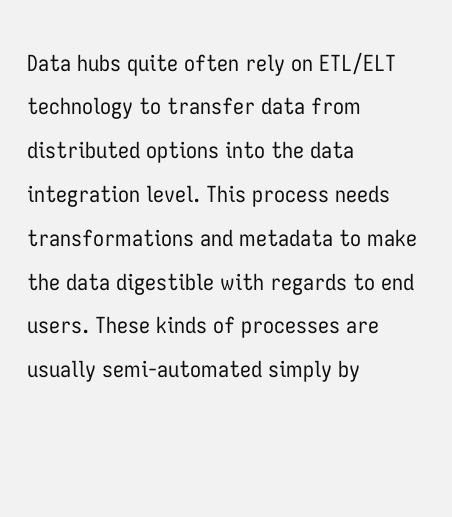Data hubs quite often rely on ETL/ELT technology to transfer data from distributed options into the data integration level. This process needs transformations and metadata to make the data digestible with regards to end users. These kinds of processes are usually semi-automated simply by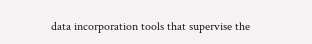data incorporation tools that supervise the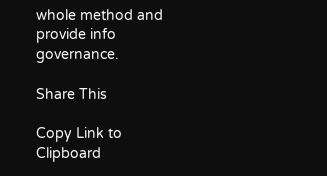whole method and provide info governance.

Share This

Copy Link to Clipboard